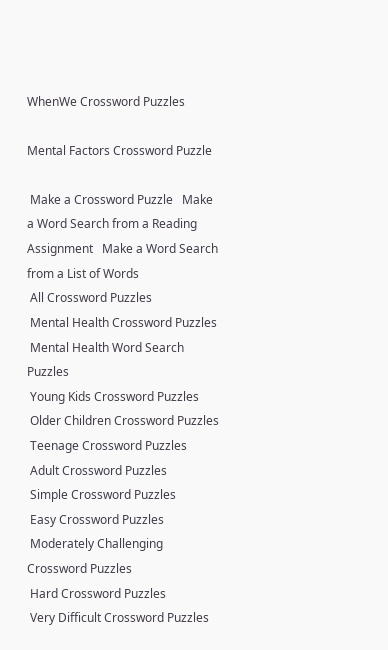WhenWe Crossword Puzzles

Mental Factors Crossword Puzzle

 Make a Crossword Puzzle   Make a Word Search from a Reading Assignment   Make a Word Search from a List of Words
 All Crossword Puzzles
 Mental Health Crossword Puzzles
 Mental Health Word Search Puzzles
 Young Kids Crossword Puzzles
 Older Children Crossword Puzzles
 Teenage Crossword Puzzles
 Adult Crossword Puzzles
 Simple Crossword Puzzles
 Easy Crossword Puzzles
 Moderately Challenging Crossword Puzzles
 Hard Crossword Puzzles
 Very Difficult Crossword Puzzles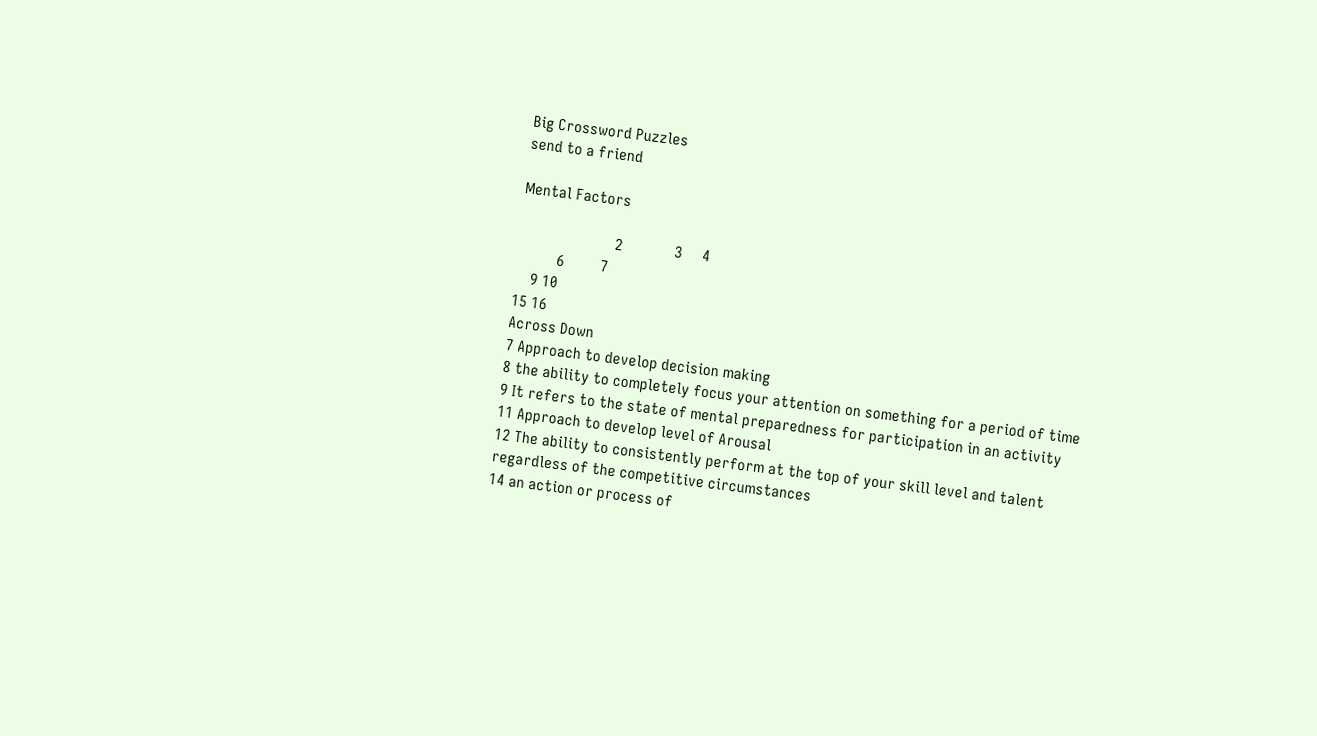Big Crossword Puzzles
send to a friend

Mental Factors

                        2             3     4
          6         7
    9 10
15 16
Across Down
7 Approach to develop decision making
8 the ability to completely focus your attention on something for a period of time
9 It refers to the state of mental preparedness for participation in an activity
11 Approach to develop level of Arousal
12 The ability to consistently perform at the top of your skill level and talent regardless of the competitive circumstances
14 an action or process of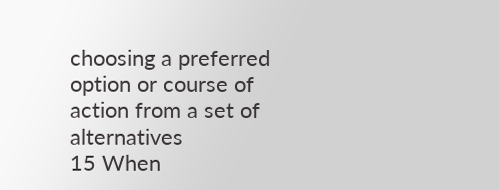choosing a preferred option or course of action from a set of alternatives
15 When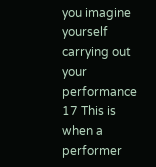you imagine yourself carrying out your performance
17 This is when a performer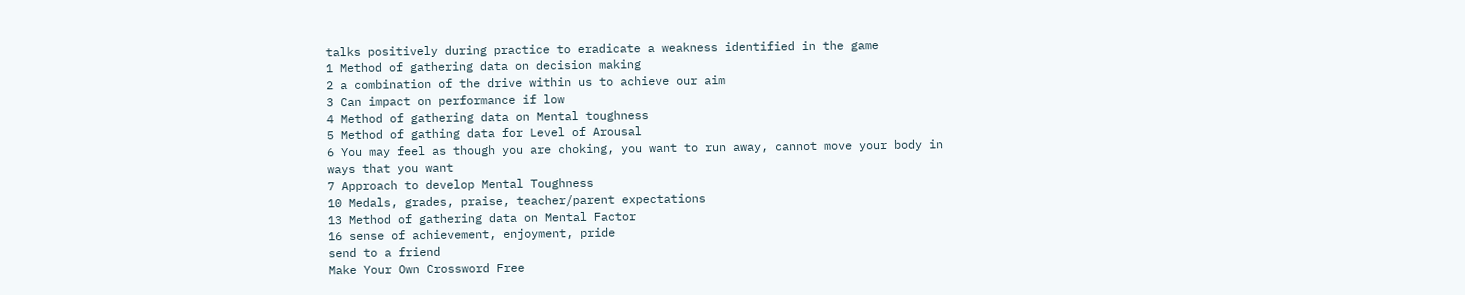talks positively during practice to eradicate a weakness identified in the game
1 Method of gathering data on decision making
2 a combination of the drive within us to achieve our aim
3 Can impact on performance if low
4 Method of gathering data on Mental toughness
5 Method of gathing data for Level of Arousal
6 You may feel as though you are choking, you want to run away, cannot move your body in ways that you want
7 Approach to develop Mental Toughness
10 Medals, grades, praise, teacher/parent expectations
13 Method of gathering data on Mental Factor
16 sense of achievement, enjoyment, pride
send to a friend
Make Your Own Crossword Free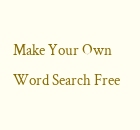Make Your Own Word Search Free